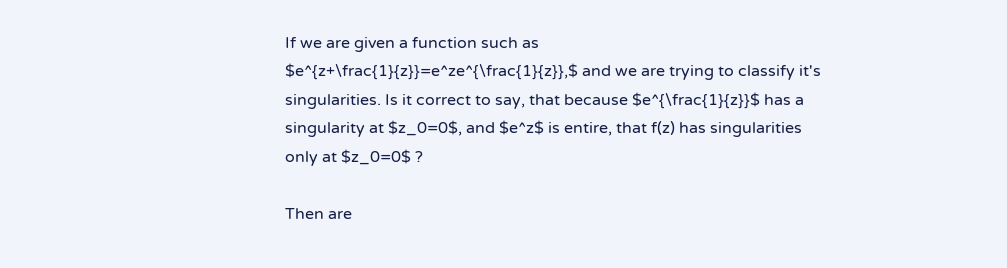If we are given a function such as $e^{z+\frac{1}{z}}=e^ze^{\frac{1}{z}},$ and we are trying to classify it's singularities. Is it correct to say, that because $e^{\frac{1}{z}}$ has a singularity at $z_0=0$, and $e^z$ is entire, that f(z) has singularities only at $z_0=0$ ?

Then are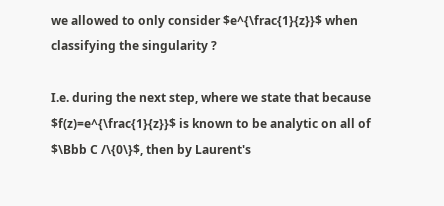we allowed to only consider $e^{\frac{1}{z}}$ when classifying the singularity ?

I.e. during the next step, where we state that because $f(z)=e^{\frac{1}{z}}$ is known to be analytic on all of $\Bbb C /\{0\}$, then by Laurent's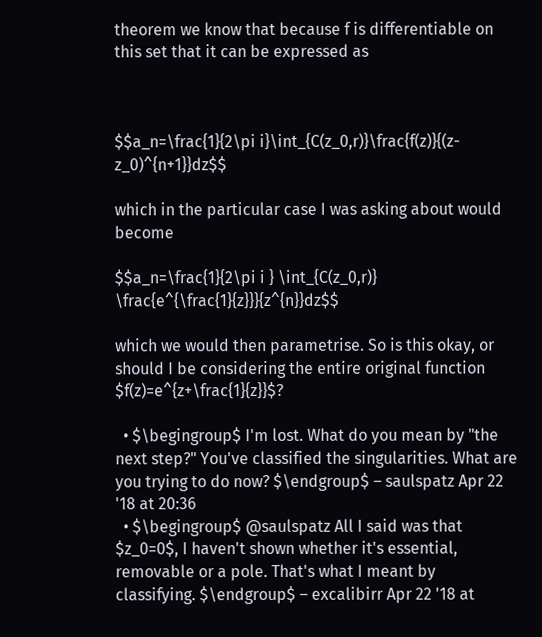theorem we know that because f is differentiable on this set that it can be expressed as



$$a_n=\frac{1}{2\pi i}\int_{C(z_0,r)}\frac{f(z)}{(z-z_0)^{n+1}}dz$$

which in the particular case I was asking about would become

$$a_n=\frac{1}{2\pi i } \int_{C(z_0,r)} \frac{e^{\frac{1}{z}}}{z^{n}}dz$$

which we would then parametrise. So is this okay, or should I be considering the entire original function $f(z)=e^{z+\frac{1}{z}}$?

  • $\begingroup$ I'm lost. What do you mean by "the next step?" You've classified the singularities. What are you trying to do now? $\endgroup$ – saulspatz Apr 22 '18 at 20:36
  • $\begingroup$ @saulspatz All I said was that $z_0=0$, I haven't shown whether it's essential, removable or a pole. That's what I meant by classifying. $\endgroup$ – excalibirr Apr 22 '18 at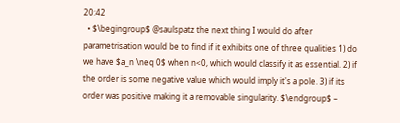20:42
  • $\begingroup$ @saulspatz the next thing I would do after parametrisation would be to find if it exhibits one of three qualities 1) do we have $a_n \neq 0$ when n<0, which would classify it as essential. 2) if the order is some negative value which would imply it's a pole. 3) if its order was positive making it a removable singularity. $\endgroup$ –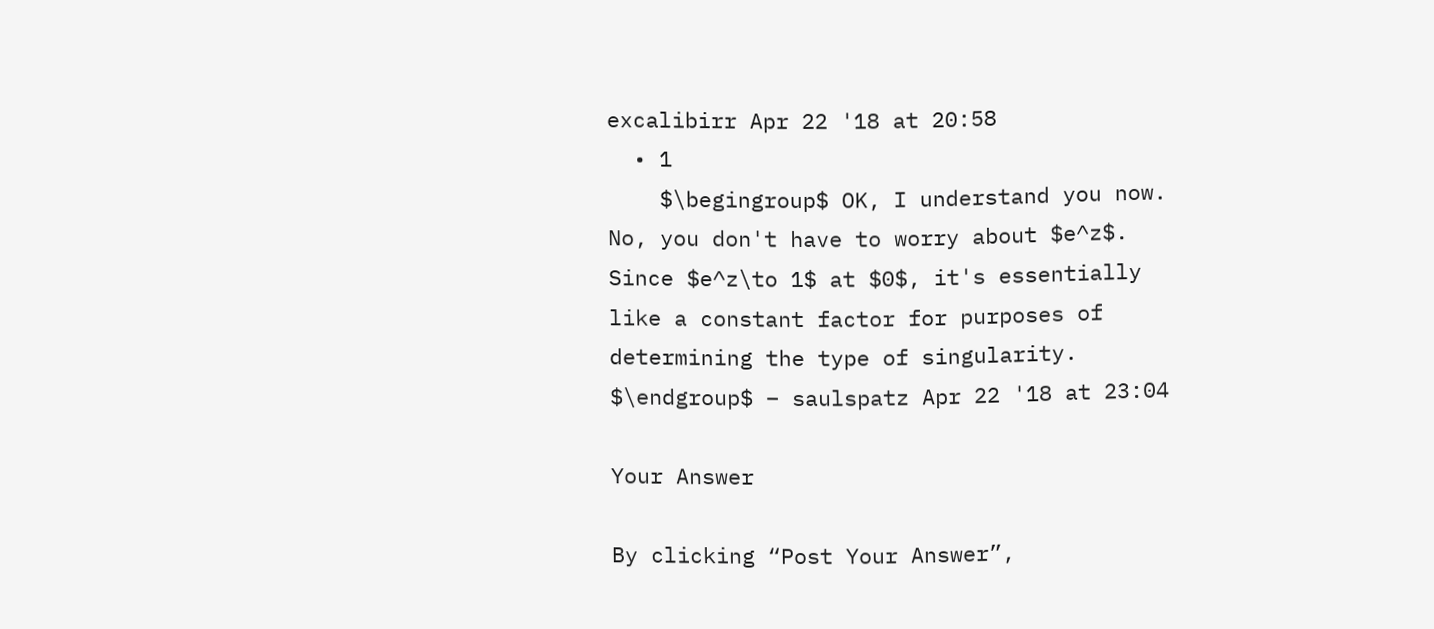excalibirr Apr 22 '18 at 20:58
  • 1
    $\begingroup$ OK, I understand you now. No, you don't have to worry about $e^z$. Since $e^z\to 1$ at $0$, it's essentially like a constant factor for purposes of determining the type of singularity. $\endgroup$ – saulspatz Apr 22 '18 at 23:04

Your Answer

By clicking “Post Your Answer”,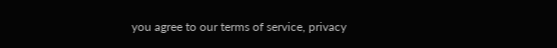you agree to our terms of service, privacy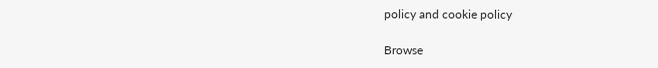policy and cookie policy

Browse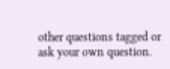other questions tagged or ask your own question.